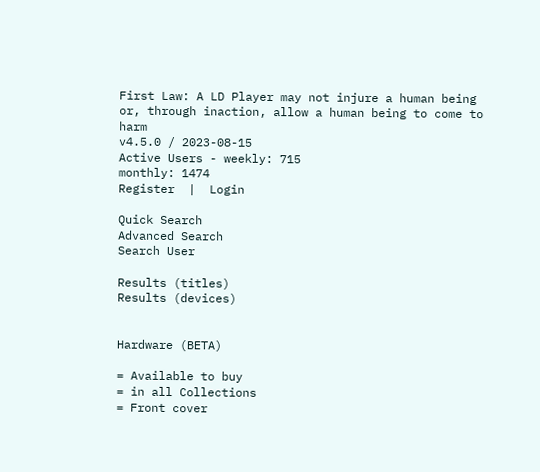First Law: A LD Player may not injure a human being or, through inaction, allow a human being to come to harm
v4.5.0 / 2023-08-15
Active Users - weekly: 715
monthly: 1474
Register  |  Login

Quick Search
Advanced Search
Search User

Results (titles)
Results (devices)


Hardware (BETA)

= Available to buy
= in all Collections
= Front cover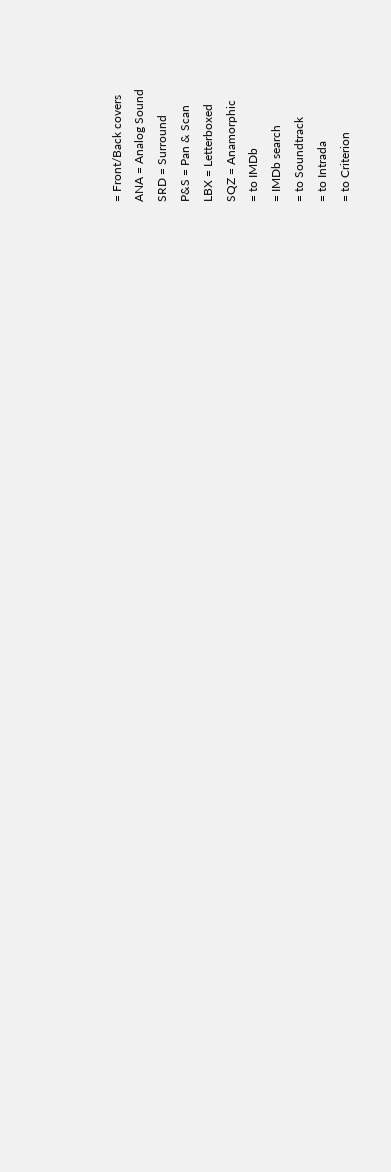= Front/Back covers
ANA = Analog Sound
SRD = Surround
P&S = Pan & Scan
LBX = Letterboxed
SQZ = Anamorphic
= to IMDb
= IMDb search
= to Soundtrack
= to Intrada
= to Criterion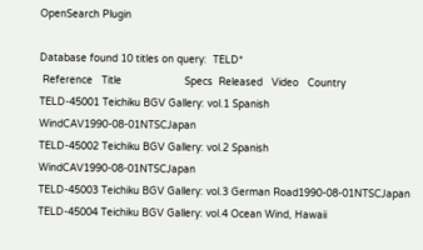OpenSearch Plugin

Database found 10 titles on query:  TELD*
 Reference   Title                     Specs  Released   Video   Country
TELD-45001 Teichiku BGV Gallery: vol.1 Spanish WindCAV1990-08-01NTSCJapan
TELD-45002 Teichiku BGV Gallery: vol.2 Spanish WindCAV1990-08-01NTSCJapan
TELD-45003 Teichiku BGV Gallery: vol.3 German Road1990-08-01NTSCJapan
TELD-45004 Teichiku BGV Gallery: vol.4 Ocean Wind, Hawaii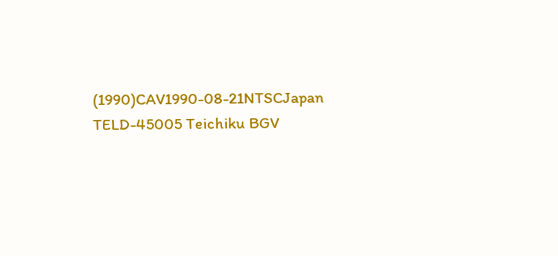(1990)CAV1990-08-21NTSCJapan
TELD-45005 Teichiku BGV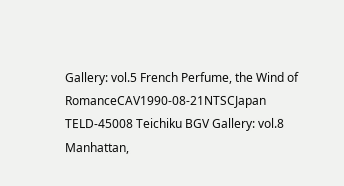Gallery: vol.5 French Perfume, the Wind of RomanceCAV1990-08-21NTSCJapan
TELD-45008 Teichiku BGV Gallery: vol.8 Manhattan,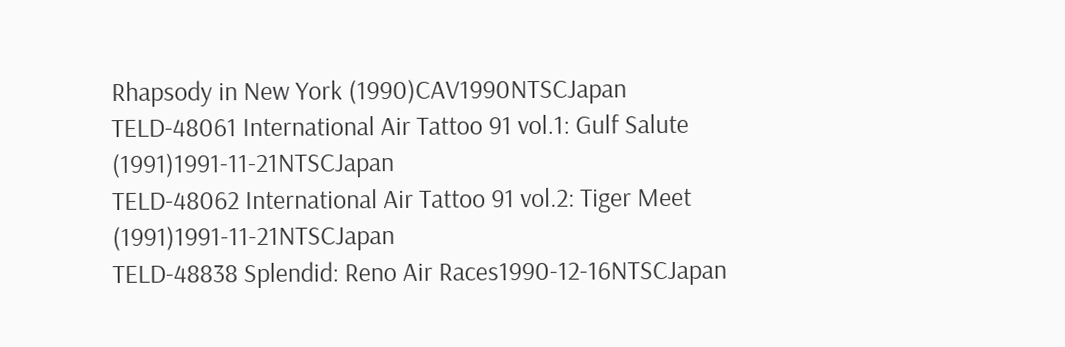Rhapsody in New York (1990)CAV1990NTSCJapan
TELD-48061 International Air Tattoo 91 vol.1: Gulf Salute (1991)1991-11-21NTSCJapan
TELD-48062 International Air Tattoo 91 vol.2: Tiger Meet (1991)1991-11-21NTSCJapan
TELD-48838 Splendid: Reno Air Races1990-12-16NTSCJapan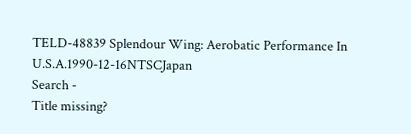TELD-48839 Splendour Wing: Aerobatic Performance In U.S.A.1990-12-16NTSCJapan
Search -
Title missing?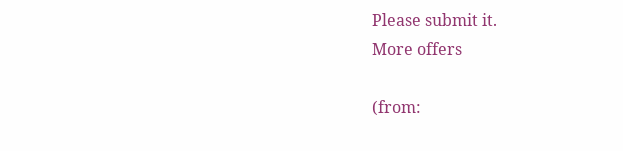Please submit it.
More offers

(from: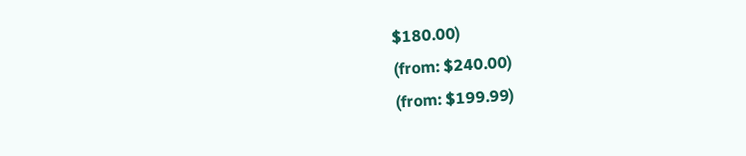$180.00)
(from: $240.00)
(from: $199.99)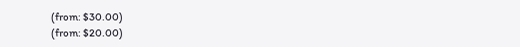(from: $30.00)
(from: $20.00)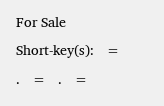For Sale
Short-key(s):   =   .   =   .   =